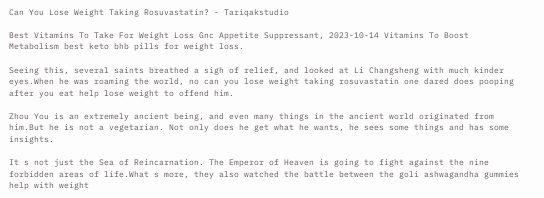Can You Lose Weight Taking Rosuvastatin? - Tariqakstudio

Best Vitamins To Take For Weight Loss Gnc Appetite Suppressant, 2023-10-14 Vitamins To Boost Metabolism best keto bhb pills for weight loss.

Seeing this, several saints breathed a sigh of relief, and looked at Li Changsheng with much kinder eyes.When he was roaming the world, no can you lose weight taking rosuvastatin one dared does pooping after you eat help lose weight to offend him.

Zhou You is an extremely ancient being, and even many things in the ancient world originated from him.But he is not a vegetarian. Not only does he get what he wants, he sees some things and has some insights.

It s not just the Sea of Reincarnation. The Emperor of Heaven is going to fight against the nine forbidden areas of life.What s more, they also watched the battle between the goli ashwagandha gummies help with weight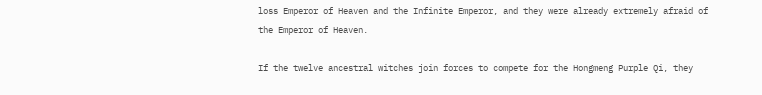loss Emperor of Heaven and the Infinite Emperor, and they were already extremely afraid of the Emperor of Heaven.

If the twelve ancestral witches join forces to compete for the Hongmeng Purple Qi, they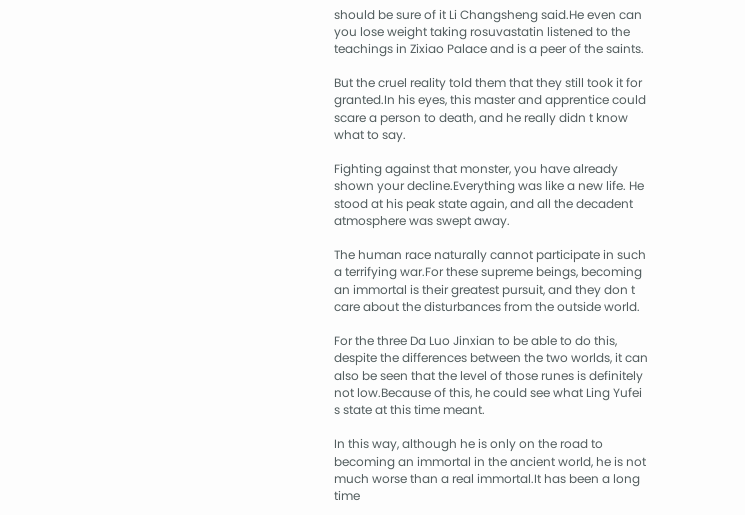should be sure of it Li Changsheng said.He even can you lose weight taking rosuvastatin listened to the teachings in Zixiao Palace and is a peer of the saints.

But the cruel reality told them that they still took it for granted.In his eyes, this master and apprentice could scare a person to death, and he really didn t know what to say.

Fighting against that monster, you have already shown your decline.Everything was like a new life. He stood at his peak state again, and all the decadent atmosphere was swept away.

The human race naturally cannot participate in such a terrifying war.For these supreme beings, becoming an immortal is their greatest pursuit, and they don t care about the disturbances from the outside world.

For the three Da Luo Jinxian to be able to do this, despite the differences between the two worlds, it can also be seen that the level of those runes is definitely not low.Because of this, he could see what Ling Yufei s state at this time meant.

In this way, although he is only on the road to becoming an immortal in the ancient world, he is not much worse than a real immortal.It has been a long time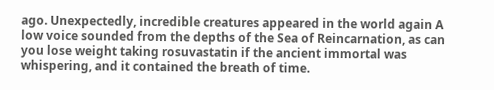ago. Unexpectedly, incredible creatures appeared in the world again A low voice sounded from the depths of the Sea of Reincarnation, as can you lose weight taking rosuvastatin if the ancient immortal was whispering, and it contained the breath of time.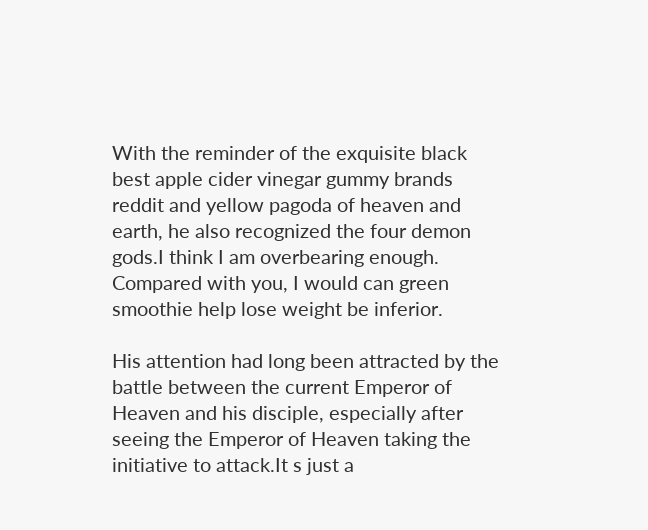With the reminder of the exquisite black best apple cider vinegar gummy brands reddit and yellow pagoda of heaven and earth, he also recognized the four demon gods.I think I am overbearing enough. Compared with you, I would can green smoothie help lose weight be inferior.

His attention had long been attracted by the battle between the current Emperor of Heaven and his disciple, especially after seeing the Emperor of Heaven taking the initiative to attack.It s just a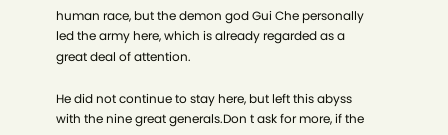human race, but the demon god Gui Che personally led the army here, which is already regarded as a great deal of attention.

He did not continue to stay here, but left this abyss with the nine great generals.Don t ask for more, if the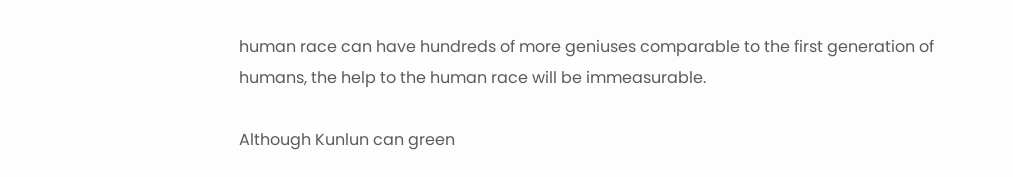human race can have hundreds of more geniuses comparable to the first generation of humans, the help to the human race will be immeasurable.

Although Kunlun can green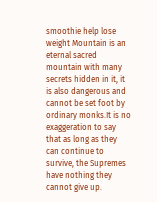smoothie help lose weight Mountain is an eternal sacred mountain with many secrets hidden in it, it is also dangerous and cannot be set foot by ordinary monks.It is no exaggeration to say that as long as they can continue to survive, the Supremes have nothing they cannot give up.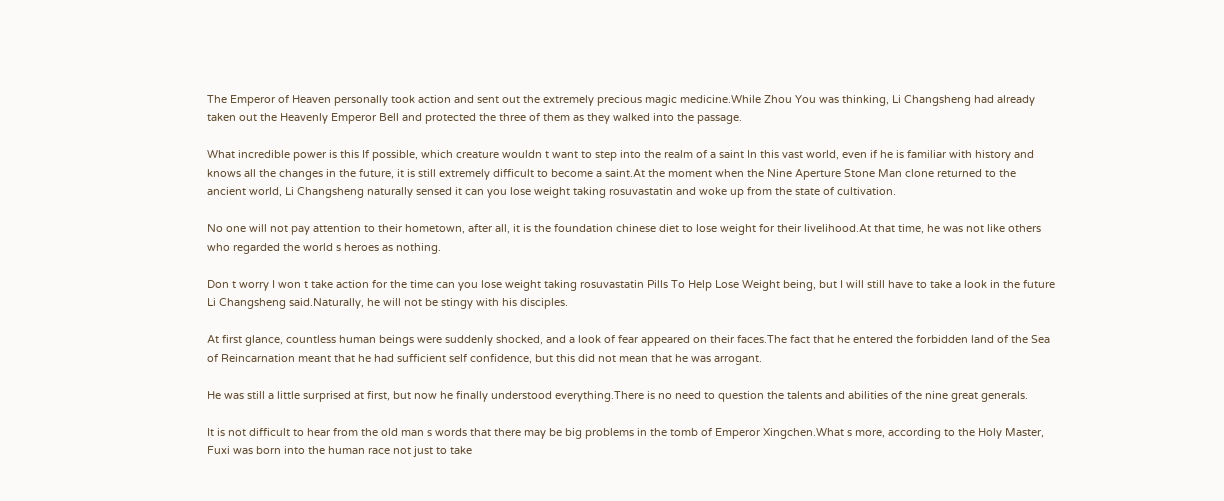The Emperor of Heaven personally took action and sent out the extremely precious magic medicine.While Zhou You was thinking, Li Changsheng had already taken out the Heavenly Emperor Bell and protected the three of them as they walked into the passage.

What incredible power is this If possible, which creature wouldn t want to step into the realm of a saint In this vast world, even if he is familiar with history and knows all the changes in the future, it is still extremely difficult to become a saint.At the moment when the Nine Aperture Stone Man clone returned to the ancient world, Li Changsheng naturally sensed it can you lose weight taking rosuvastatin and woke up from the state of cultivation.

No one will not pay attention to their hometown, after all, it is the foundation chinese diet to lose weight for their livelihood.At that time, he was not like others who regarded the world s heroes as nothing.

Don t worry I won t take action for the time can you lose weight taking rosuvastatin Pills To Help Lose Weight being, but I will still have to take a look in the future Li Changsheng said.Naturally, he will not be stingy with his disciples.

At first glance, countless human beings were suddenly shocked, and a look of fear appeared on their faces.The fact that he entered the forbidden land of the Sea of Reincarnation meant that he had sufficient self confidence, but this did not mean that he was arrogant.

He was still a little surprised at first, but now he finally understood everything.There is no need to question the talents and abilities of the nine great generals.

It is not difficult to hear from the old man s words that there may be big problems in the tomb of Emperor Xingchen.What s more, according to the Holy Master, Fuxi was born into the human race not just to take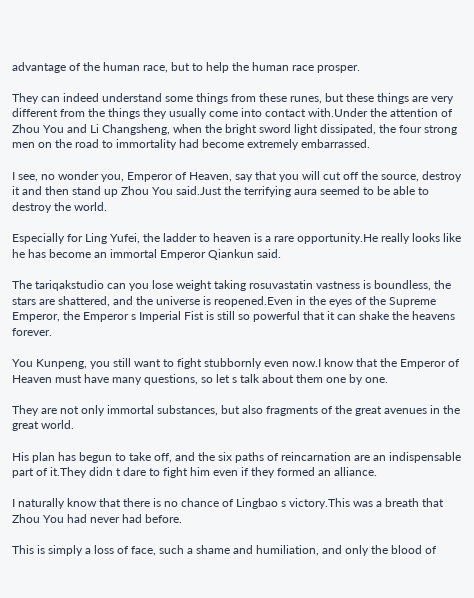advantage of the human race, but to help the human race prosper.

They can indeed understand some things from these runes, but these things are very different from the things they usually come into contact with.Under the attention of Zhou You and Li Changsheng, when the bright sword light dissipated, the four strong men on the road to immortality had become extremely embarrassed.

I see, no wonder you, Emperor of Heaven, say that you will cut off the source, destroy it and then stand up Zhou You said.Just the terrifying aura seemed to be able to destroy the world.

Especially for Ling Yufei, the ladder to heaven is a rare opportunity.He really looks like he has become an immortal Emperor Qiankun said.

The tariqakstudio can you lose weight taking rosuvastatin vastness is boundless, the stars are shattered, and the universe is reopened.Even in the eyes of the Supreme Emperor, the Emperor s Imperial Fist is still so powerful that it can shake the heavens forever.

You Kunpeng, you still want to fight stubbornly even now.I know that the Emperor of Heaven must have many questions, so let s talk about them one by one.

They are not only immortal substances, but also fragments of the great avenues in the great world.

His plan has begun to take off, and the six paths of reincarnation are an indispensable part of it.They didn t dare to fight him even if they formed an alliance.

I naturally know that there is no chance of Lingbao s victory.This was a breath that Zhou You had never had before.

This is simply a loss of face, such a shame and humiliation, and only the blood of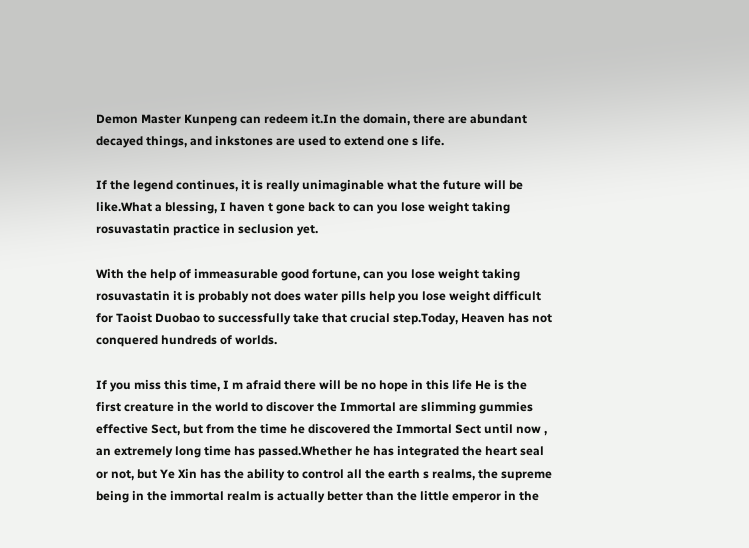Demon Master Kunpeng can redeem it.In the domain, there are abundant decayed things, and inkstones are used to extend one s life.

If the legend continues, it is really unimaginable what the future will be like.What a blessing, I haven t gone back to can you lose weight taking rosuvastatin practice in seclusion yet.

With the help of immeasurable good fortune, can you lose weight taking rosuvastatin it is probably not does water pills help you lose weight difficult for Taoist Duobao to successfully take that crucial step.Today, Heaven has not conquered hundreds of worlds.

If you miss this time, I m afraid there will be no hope in this life He is the first creature in the world to discover the Immortal are slimming gummies effective Sect, but from the time he discovered the Immortal Sect until now , an extremely long time has passed.Whether he has integrated the heart seal or not, but Ye Xin has the ability to control all the earth s realms, the supreme being in the immortal realm is actually better than the little emperor in the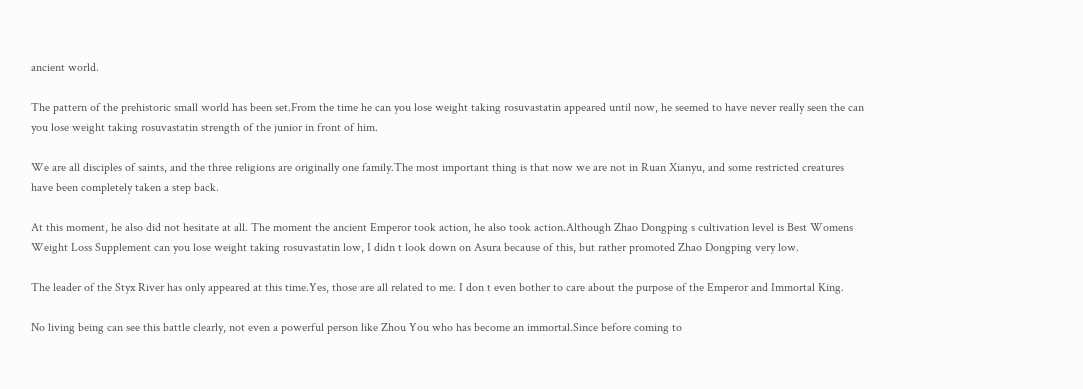ancient world.

The pattern of the prehistoric small world has been set.From the time he can you lose weight taking rosuvastatin appeared until now, he seemed to have never really seen the can you lose weight taking rosuvastatin strength of the junior in front of him.

We are all disciples of saints, and the three religions are originally one family.The most important thing is that now we are not in Ruan Xianyu, and some restricted creatures have been completely taken a step back.

At this moment, he also did not hesitate at all. The moment the ancient Emperor took action, he also took action.Although Zhao Dongping s cultivation level is Best Womens Weight Loss Supplement can you lose weight taking rosuvastatin low, I didn t look down on Asura because of this, but rather promoted Zhao Dongping very low.

The leader of the Styx River has only appeared at this time.Yes, those are all related to me. I don t even bother to care about the purpose of the Emperor and Immortal King.

No living being can see this battle clearly, not even a powerful person like Zhou You who has become an immortal.Since before coming to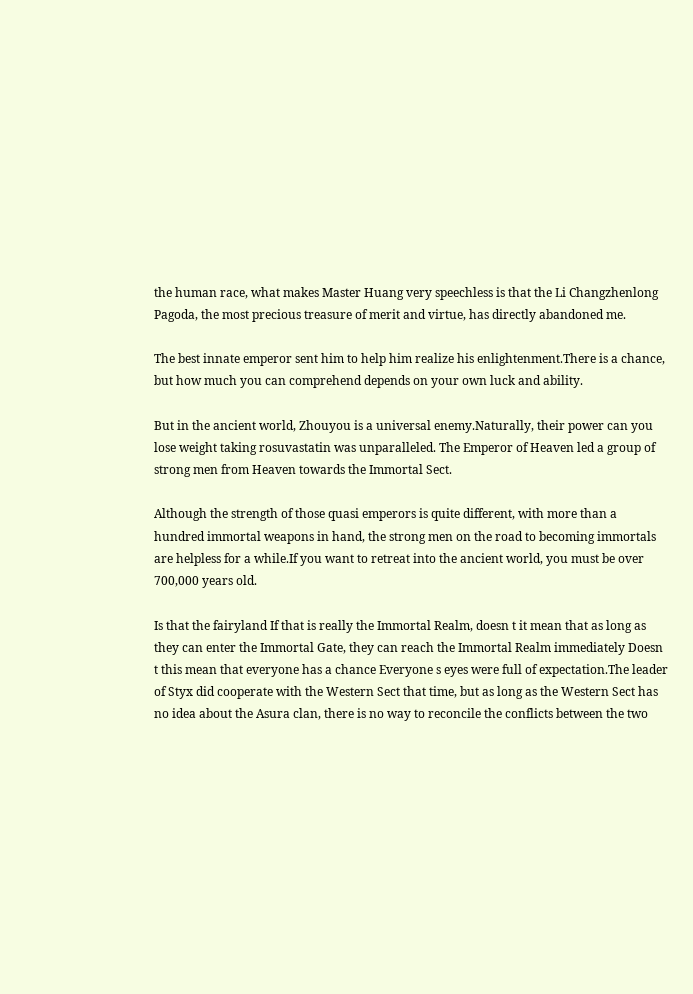the human race, what makes Master Huang very speechless is that the Li Changzhenlong Pagoda, the most precious treasure of merit and virtue, has directly abandoned me.

The best innate emperor sent him to help him realize his enlightenment.There is a chance, but how much you can comprehend depends on your own luck and ability.

But in the ancient world, Zhouyou is a universal enemy.Naturally, their power can you lose weight taking rosuvastatin was unparalleled. The Emperor of Heaven led a group of strong men from Heaven towards the Immortal Sect.

Although the strength of those quasi emperors is quite different, with more than a hundred immortal weapons in hand, the strong men on the road to becoming immortals are helpless for a while.If you want to retreat into the ancient world, you must be over 700,000 years old.

Is that the fairyland If that is really the Immortal Realm, doesn t it mean that as long as they can enter the Immortal Gate, they can reach the Immortal Realm immediately Doesn t this mean that everyone has a chance Everyone s eyes were full of expectation.The leader of Styx did cooperate with the Western Sect that time, but as long as the Western Sect has no idea about the Asura clan, there is no way to reconcile the conflicts between the two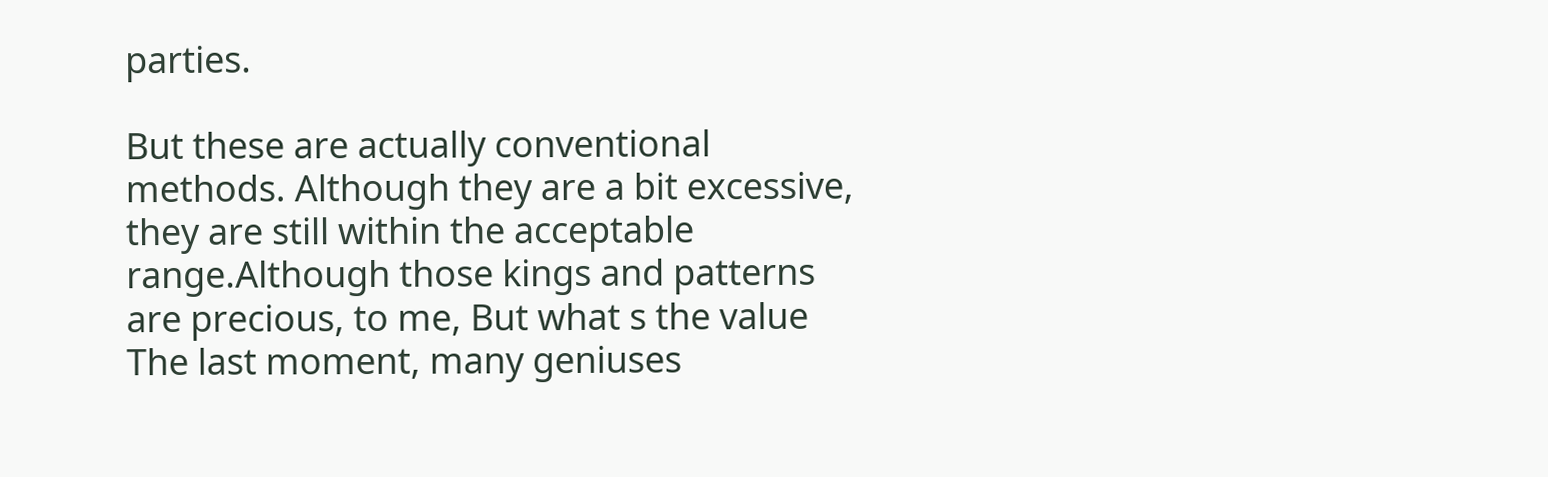parties.

But these are actually conventional methods. Although they are a bit excessive, they are still within the acceptable range.Although those kings and patterns are precious, to me, But what s the value The last moment, many geniuses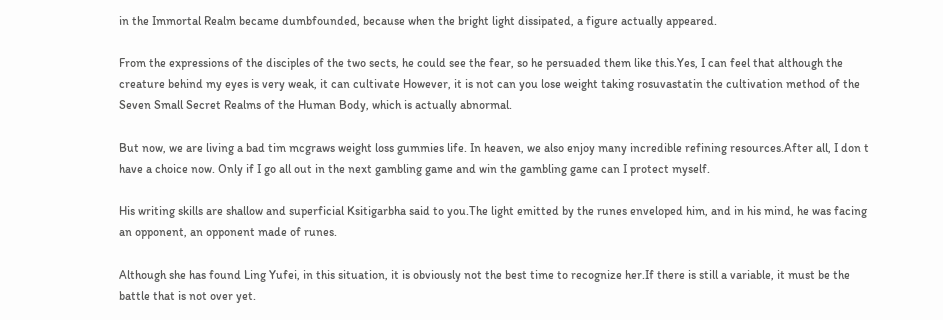in the Immortal Realm became dumbfounded, because when the bright light dissipated, a figure actually appeared.

From the expressions of the disciples of the two sects, he could see the fear, so he persuaded them like this.Yes, I can feel that although the creature behind my eyes is very weak, it can cultivate However, it is not can you lose weight taking rosuvastatin the cultivation method of the Seven Small Secret Realms of the Human Body, which is actually abnormal.

But now, we are living a bad tim mcgraws weight loss gummies life. In heaven, we also enjoy many incredible refining resources.After all, I don t have a choice now. Only if I go all out in the next gambling game and win the gambling game can I protect myself.

His writing skills are shallow and superficial Ksitigarbha said to you.The light emitted by the runes enveloped him, and in his mind, he was facing an opponent, an opponent made of runes.

Although she has found Ling Yufei, in this situation, it is obviously not the best time to recognize her.If there is still a variable, it must be the battle that is not over yet.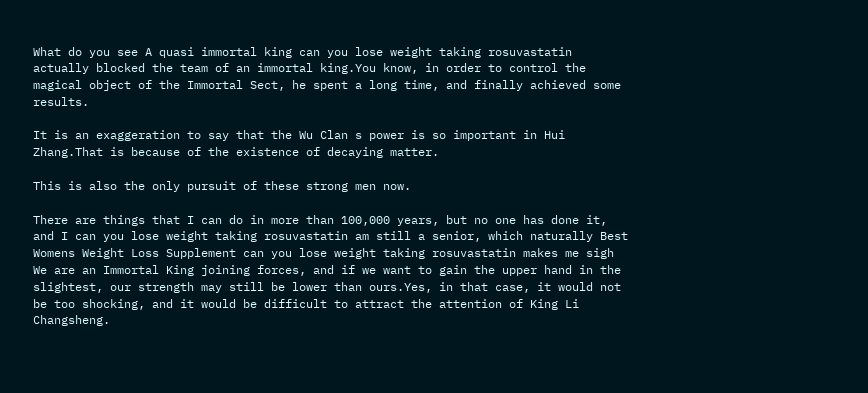What do you see A quasi immortal king can you lose weight taking rosuvastatin actually blocked the team of an immortal king.You know, in order to control the magical object of the Immortal Sect, he spent a long time, and finally achieved some results.

It is an exaggeration to say that the Wu Clan s power is so important in Hui Zhang.That is because of the existence of decaying matter.

This is also the only pursuit of these strong men now.

There are things that I can do in more than 100,000 years, but no one has done it, and I can you lose weight taking rosuvastatin am still a senior, which naturally Best Womens Weight Loss Supplement can you lose weight taking rosuvastatin makes me sigh We are an Immortal King joining forces, and if we want to gain the upper hand in the slightest, our strength may still be lower than ours.Yes, in that case, it would not be too shocking, and it would be difficult to attract the attention of King Li Changsheng.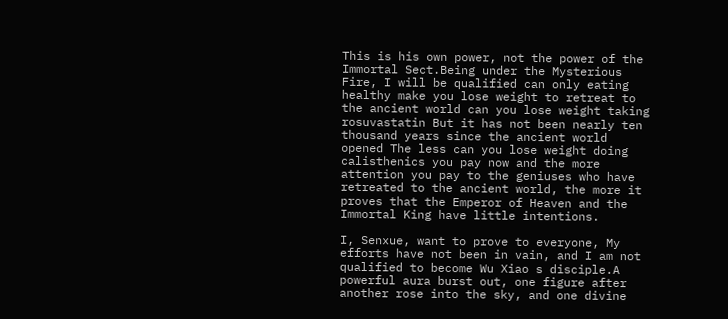This is his own power, not the power of the Immortal Sect.Being under the Mysterious Fire, I will be qualified can only eating healthy make you lose weight to retreat to the ancient world can you lose weight taking rosuvastatin But it has not been nearly ten thousand years since the ancient world opened The less can you lose weight doing calisthenics you pay now and the more attention you pay to the geniuses who have retreated to the ancient world, the more it proves that the Emperor of Heaven and the Immortal King have little intentions.

I, Senxue, want to prove to everyone, My efforts have not been in vain, and I am not qualified to become Wu Xiao s disciple.A powerful aura burst out, one figure after another rose into the sky, and one divine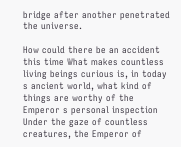bridge after another penetrated the universe.

How could there be an accident this time What makes countless living beings curious is, in today s ancient world, what kind of things are worthy of the Emperor s personal inspection Under the gaze of countless creatures, the Emperor of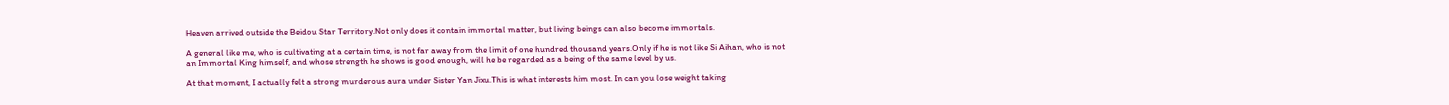Heaven arrived outside the Beidou Star Territory.Not only does it contain immortal matter, but living beings can also become immortals.

A general like me, who is cultivating at a certain time, is not far away from the limit of one hundred thousand years.Only if he is not like Si Aihan, who is not an Immortal King himself, and whose strength he shows is good enough, will he be regarded as a being of the same level by us.

At that moment, I actually felt a strong murderous aura under Sister Yan Jixu.This is what interests him most. In can you lose weight taking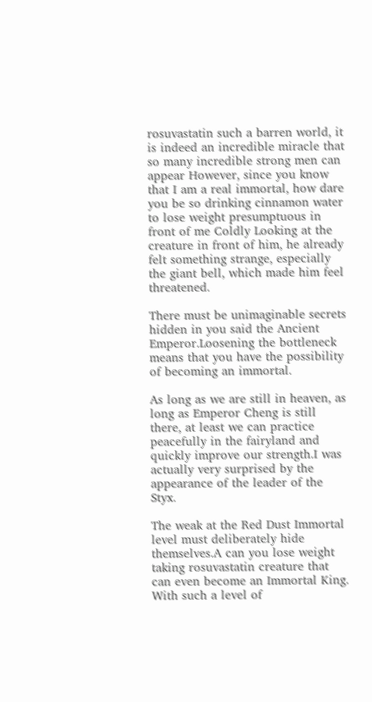rosuvastatin such a barren world, it is indeed an incredible miracle that so many incredible strong men can appear However, since you know that I am a real immortal, how dare you be so drinking cinnamon water to lose weight presumptuous in front of me Coldly Looking at the creature in front of him, he already felt something strange, especially the giant bell, which made him feel threatened.

There must be unimaginable secrets hidden in you said the Ancient Emperor.Loosening the bottleneck means that you have the possibility of becoming an immortal.

As long as we are still in heaven, as long as Emperor Cheng is still there, at least we can practice peacefully in the fairyland and quickly improve our strength.I was actually very surprised by the appearance of the leader of the Styx.

The weak at the Red Dust Immortal level must deliberately hide themselves.A can you lose weight taking rosuvastatin creature that can even become an Immortal King. With such a level of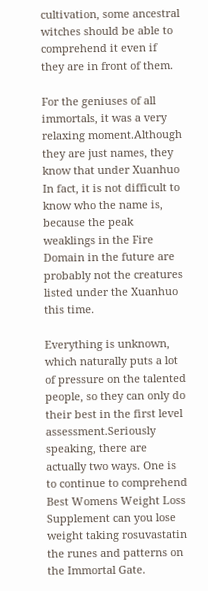cultivation, some ancestral witches should be able to comprehend it even if they are in front of them.

For the geniuses of all immortals, it was a very relaxing moment.Although they are just names, they know that under Xuanhuo In fact, it is not difficult to know who the name is, because the peak weaklings in the Fire Domain in the future are probably not the creatures listed under the Xuanhuo this time.

Everything is unknown, which naturally puts a lot of pressure on the talented people, so they can only do their best in the first level assessment.Seriously speaking, there are actually two ways. One is to continue to comprehend Best Womens Weight Loss Supplement can you lose weight taking rosuvastatin the runes and patterns on the Immortal Gate.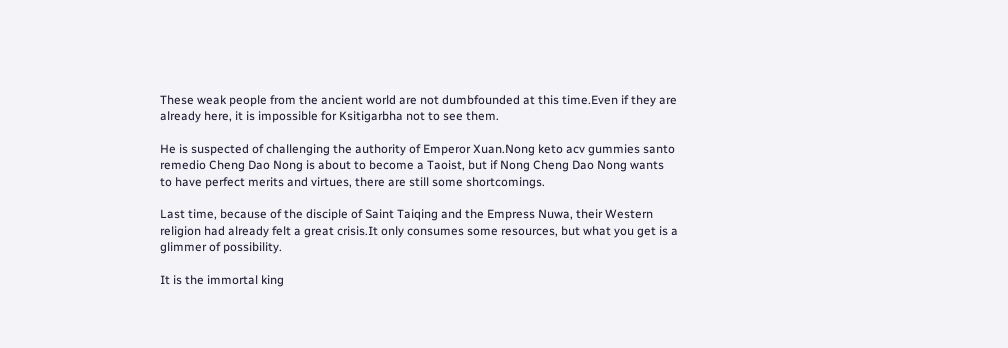These weak people from the ancient world are not dumbfounded at this time.Even if they are already here, it is impossible for Ksitigarbha not to see them.

He is suspected of challenging the authority of Emperor Xuan.Nong keto acv gummies santo remedio Cheng Dao Nong is about to become a Taoist, but if Nong Cheng Dao Nong wants to have perfect merits and virtues, there are still some shortcomings.

Last time, because of the disciple of Saint Taiqing and the Empress Nuwa, their Western religion had already felt a great crisis.It only consumes some resources, but what you get is a glimmer of possibility.

It is the immortal king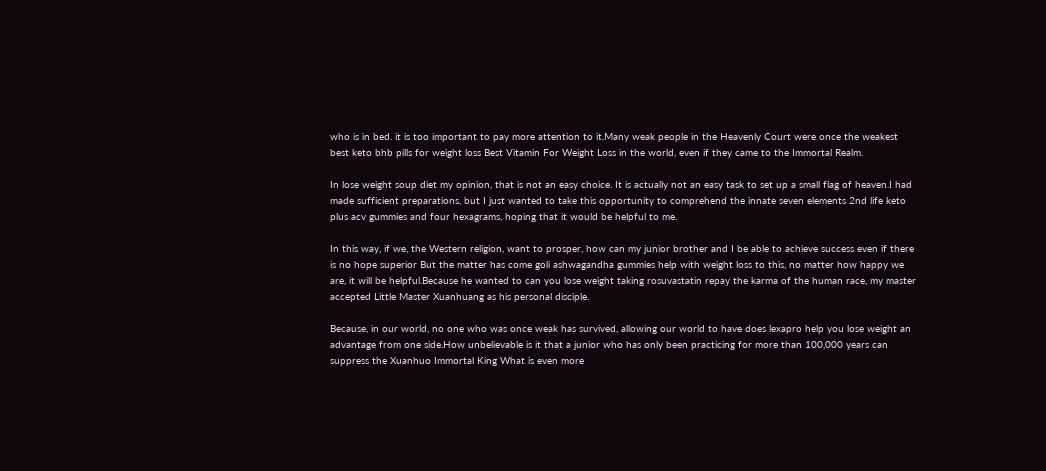who is in bed. it is too important to pay more attention to it.Many weak people in the Heavenly Court were once the weakest best keto bhb pills for weight loss Best Vitamin For Weight Loss in the world, even if they came to the Immortal Realm.

In lose weight soup diet my opinion, that is not an easy choice. It is actually not an easy task to set up a small flag of heaven.I had made sufficient preparations, but I just wanted to take this opportunity to comprehend the innate seven elements 2nd life keto plus acv gummies and four hexagrams, hoping that it would be helpful to me.

In this way, if we, the Western religion, want to prosper, how can my junior brother and I be able to achieve success even if there is no hope superior But the matter has come goli ashwagandha gummies help with weight loss to this, no matter how happy we are, it will be helpful.Because he wanted to can you lose weight taking rosuvastatin repay the karma of the human race, my master accepted Little Master Xuanhuang as his personal disciple.

Because, in our world, no one who was once weak has survived, allowing our world to have does lexapro help you lose weight an advantage from one side.How unbelievable is it that a junior who has only been practicing for more than 100,000 years can suppress the Xuanhuo Immortal King What is even more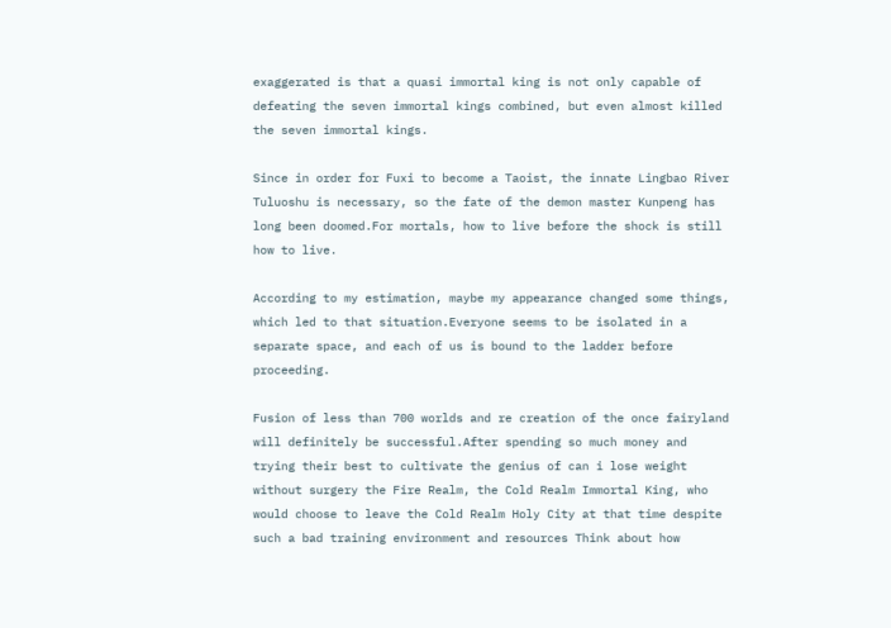exaggerated is that a quasi immortal king is not only capable of defeating the seven immortal kings combined, but even almost killed the seven immortal kings.

Since in order for Fuxi to become a Taoist, the innate Lingbao River Tuluoshu is necessary, so the fate of the demon master Kunpeng has long been doomed.For mortals, how to live before the shock is still how to live.

According to my estimation, maybe my appearance changed some things, which led to that situation.Everyone seems to be isolated in a separate space, and each of us is bound to the ladder before proceeding.

Fusion of less than 700 worlds and re creation of the once fairyland will definitely be successful.After spending so much money and trying their best to cultivate the genius of can i lose weight without surgery the Fire Realm, the Cold Realm Immortal King, who would choose to leave the Cold Realm Holy City at that time despite such a bad training environment and resources Think about how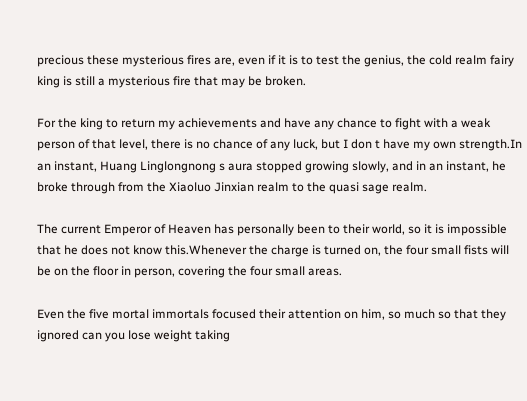precious these mysterious fires are, even if it is to test the genius, the cold realm fairy king is still a mysterious fire that may be broken.

For the king to return my achievements and have any chance to fight with a weak person of that level, there is no chance of any luck, but I don t have my own strength.In an instant, Huang Linglongnong s aura stopped growing slowly, and in an instant, he broke through from the Xiaoluo Jinxian realm to the quasi sage realm.

The current Emperor of Heaven has personally been to their world, so it is impossible that he does not know this.Whenever the charge is turned on, the four small fists will be on the floor in person, covering the four small areas.

Even the five mortal immortals focused their attention on him, so much so that they ignored can you lose weight taking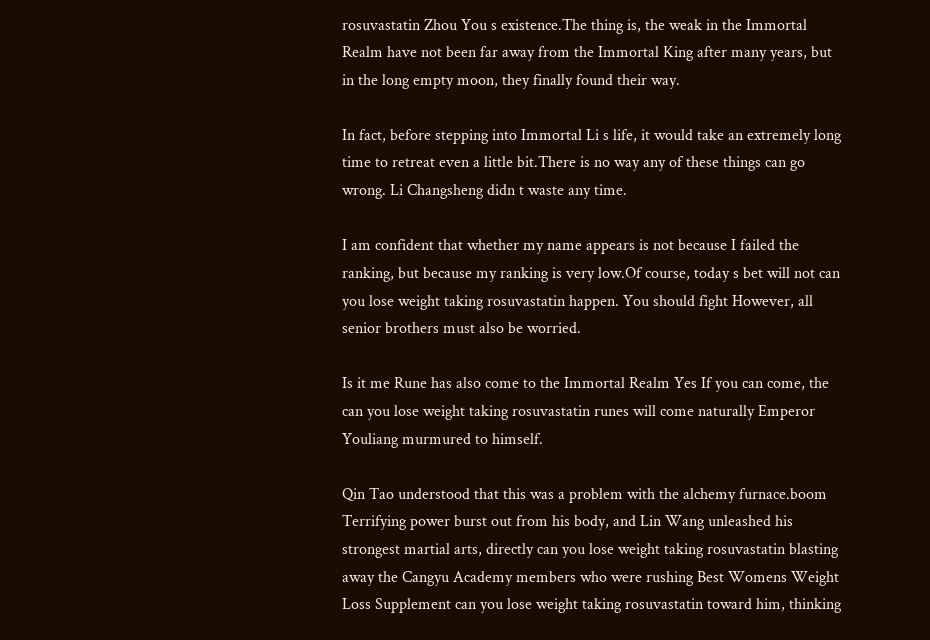rosuvastatin Zhou You s existence.The thing is, the weak in the Immortal Realm have not been far away from the Immortal King after many years, but in the long empty moon, they finally found their way.

In fact, before stepping into Immortal Li s life, it would take an extremely long time to retreat even a little bit.There is no way any of these things can go wrong. Li Changsheng didn t waste any time.

I am confident that whether my name appears is not because I failed the ranking, but because my ranking is very low.Of course, today s bet will not can you lose weight taking rosuvastatin happen. You should fight However, all senior brothers must also be worried.

Is it me Rune has also come to the Immortal Realm Yes If you can come, the can you lose weight taking rosuvastatin runes will come naturally Emperor Youliang murmured to himself.

Qin Tao understood that this was a problem with the alchemy furnace.boom Terrifying power burst out from his body, and Lin Wang unleashed his strongest martial arts, directly can you lose weight taking rosuvastatin blasting away the Cangyu Academy members who were rushing Best Womens Weight Loss Supplement can you lose weight taking rosuvastatin toward him, thinking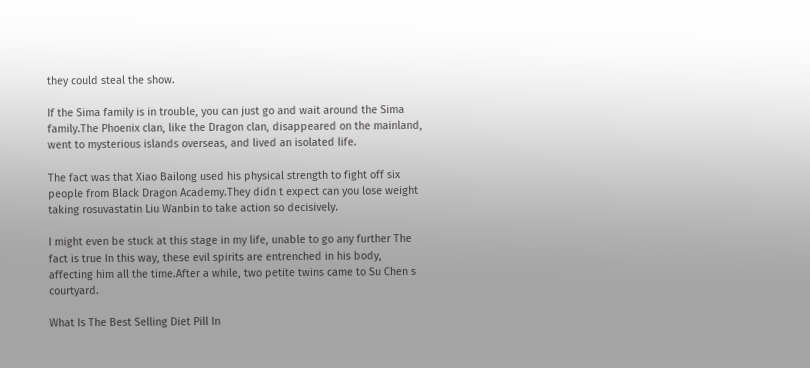they could steal the show.

If the Sima family is in trouble, you can just go and wait around the Sima family.The Phoenix clan, like the Dragon clan, disappeared on the mainland, went to mysterious islands overseas, and lived an isolated life.

The fact was that Xiao Bailong used his physical strength to fight off six people from Black Dragon Academy.They didn t expect can you lose weight taking rosuvastatin Liu Wanbin to take action so decisively.

I might even be stuck at this stage in my life, unable to go any further The fact is true In this way, these evil spirits are entrenched in his body, affecting him all the time.After a while, two petite twins came to Su Chen s courtyard.

What Is The Best Selling Diet Pill In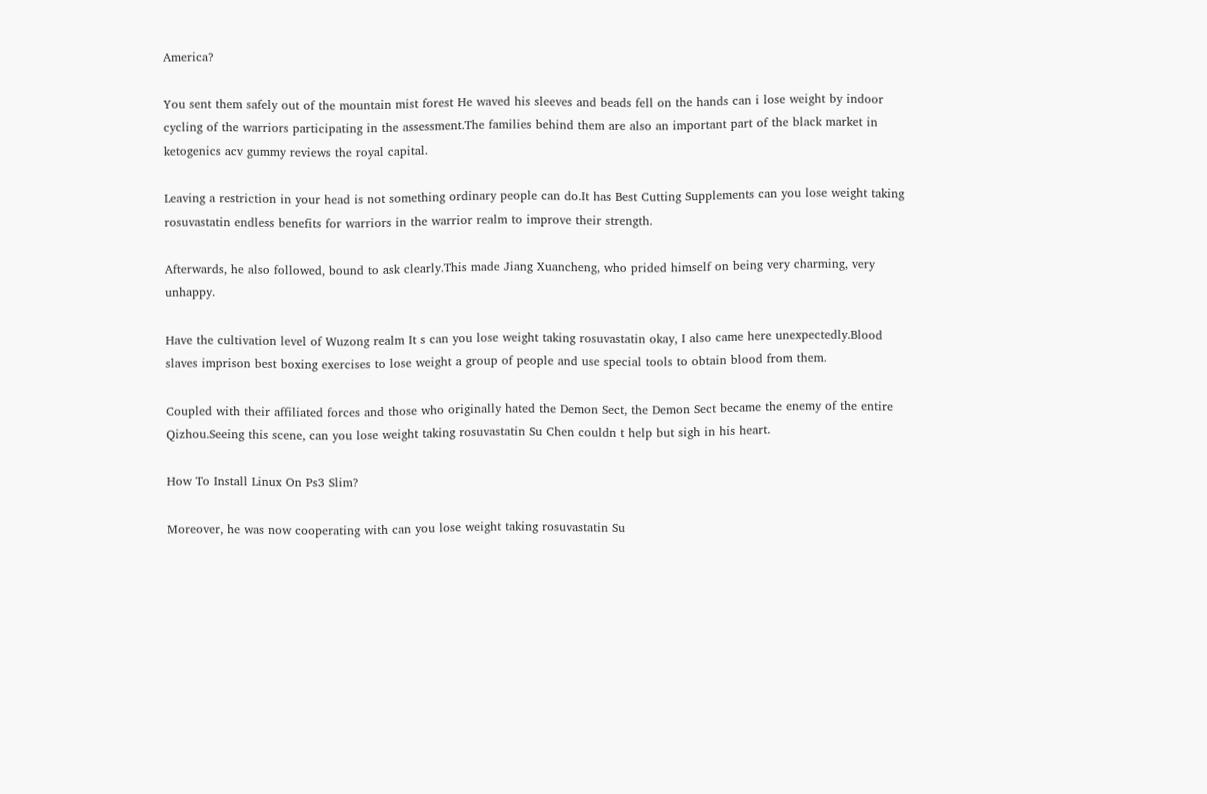America?

You sent them safely out of the mountain mist forest He waved his sleeves and beads fell on the hands can i lose weight by indoor cycling of the warriors participating in the assessment.The families behind them are also an important part of the black market in ketogenics acv gummy reviews the royal capital.

Leaving a restriction in your head is not something ordinary people can do.It has Best Cutting Supplements can you lose weight taking rosuvastatin endless benefits for warriors in the warrior realm to improve their strength.

Afterwards, he also followed, bound to ask clearly.This made Jiang Xuancheng, who prided himself on being very charming, very unhappy.

Have the cultivation level of Wuzong realm It s can you lose weight taking rosuvastatin okay, I also came here unexpectedly.Blood slaves imprison best boxing exercises to lose weight a group of people and use special tools to obtain blood from them.

Coupled with their affiliated forces and those who originally hated the Demon Sect, the Demon Sect became the enemy of the entire Qizhou.Seeing this scene, can you lose weight taking rosuvastatin Su Chen couldn t help but sigh in his heart.

How To Install Linux On Ps3 Slim?

Moreover, he was now cooperating with can you lose weight taking rosuvastatin Su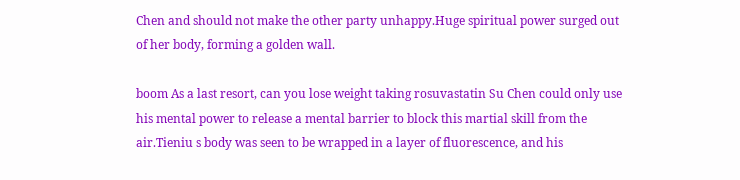Chen and should not make the other party unhappy.Huge spiritual power surged out of her body, forming a golden wall.

boom As a last resort, can you lose weight taking rosuvastatin Su Chen could only use his mental power to release a mental barrier to block this martial skill from the air.Tieniu s body was seen to be wrapped in a layer of fluorescence, and his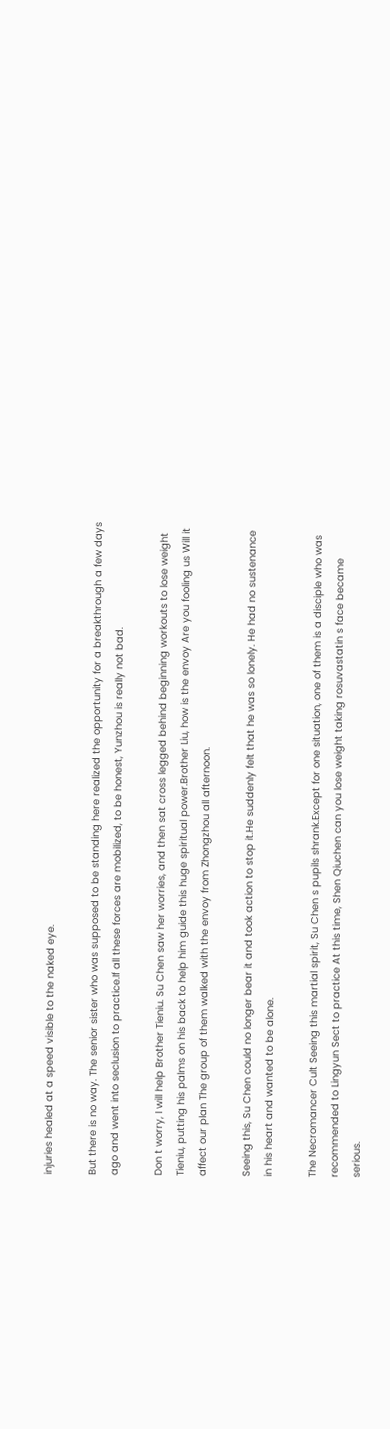injuries healed at a speed visible to the naked eye.

But there is no way. The senior sister who was supposed to be standing here realized the opportunity for a breakthrough a few days ago and went into seclusion to practice.If all these forces are mobilized, to be honest, Yunzhou is really not bad.

Don t worry, I will help Brother Tieniu. Su Chen saw her worries, and then sat cross legged behind beginning workouts to lose weight Tieniu, putting his palms on his back to help him guide this huge spiritual power.Brother Liu, how is the envoy Are you fooling us Will it affect our plan The group of them walked with the envoy from Zhongzhou all afternoon.

Seeing this, Su Chen could no longer bear it and took action to stop it.He suddenly felt that he was so lonely. He had no sustenance in his heart and wanted to be alone.

The Necromancer Cult Seeing this martial spirit, Su Chen s pupils shrank.Except for one situation, one of them is a disciple who was recommended to Lingyun Sect to practice At this time, Shen Qiuchen can you lose weight taking rosuvastatin s face became serious.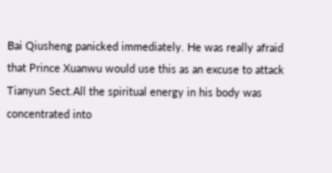Bai Qiusheng panicked immediately. He was really afraid that Prince Xuanwu would use this as an excuse to attack Tianyun Sect.All the spiritual energy in his body was concentrated into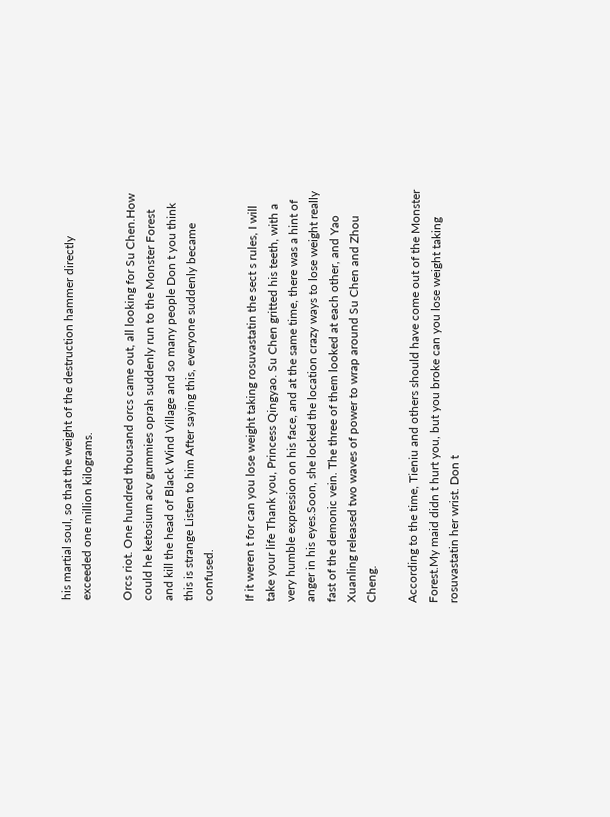his martial soul, so that the weight of the destruction hammer directly exceeded one million kilograms.

Orcs riot. One hundred thousand orcs came out, all looking for Su Chen.How could he ketosium acv gummies oprah suddenly run to the Monster Forest and kill the head of Black Wind Village and so many people Don t you think this is strange Listen to him After saying this, everyone suddenly became confused.

If it weren t for can you lose weight taking rosuvastatin the sect s rules, I will take your life Thank you, Princess Qingyao. Su Chen gritted his teeth, with a very humble expression on his face, and at the same time, there was a hint of anger in his eyes.Soon, she locked the location crazy ways to lose weight really fast of the demonic vein. The three of them looked at each other, and Yao Xuanling released two waves of power to wrap around Su Chen and Zhou Cheng.

According to the time, Tieniu and others should have come out of the Monster Forest.My maid didn t hurt you, but you broke can you lose weight taking rosuvastatin her wrist. Don t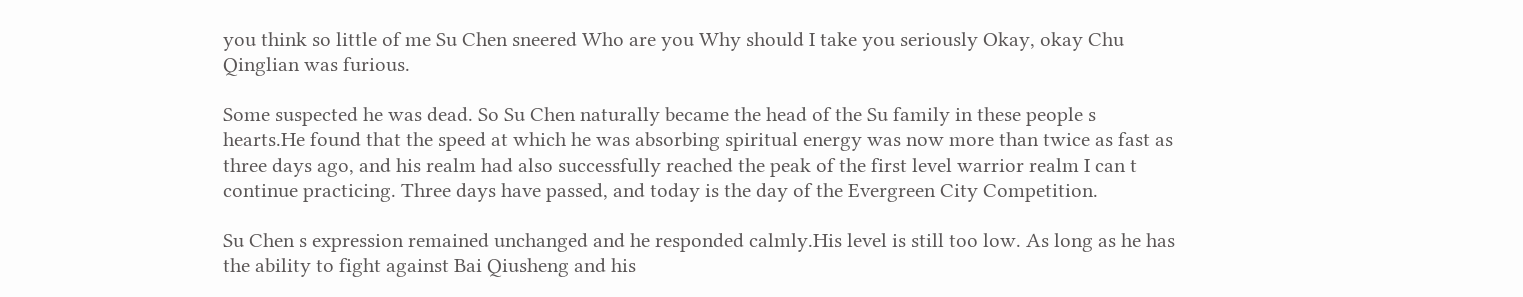you think so little of me Su Chen sneered Who are you Why should I take you seriously Okay, okay Chu Qinglian was furious.

Some suspected he was dead. So Su Chen naturally became the head of the Su family in these people s hearts.He found that the speed at which he was absorbing spiritual energy was now more than twice as fast as three days ago, and his realm had also successfully reached the peak of the first level warrior realm I can t continue practicing. Three days have passed, and today is the day of the Evergreen City Competition.

Su Chen s expression remained unchanged and he responded calmly.His level is still too low. As long as he has the ability to fight against Bai Qiusheng and his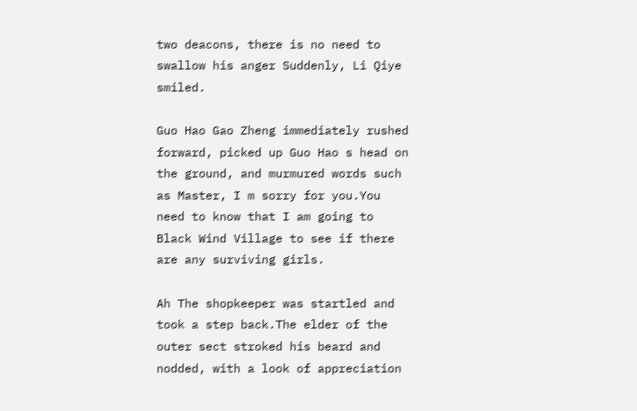two deacons, there is no need to swallow his anger Suddenly, Li Qiye smiled.

Guo Hao Gao Zheng immediately rushed forward, picked up Guo Hao s head on the ground, and murmured words such as Master, I m sorry for you.You need to know that I am going to Black Wind Village to see if there are any surviving girls.

Ah The shopkeeper was startled and took a step back.The elder of the outer sect stroked his beard and nodded, with a look of appreciation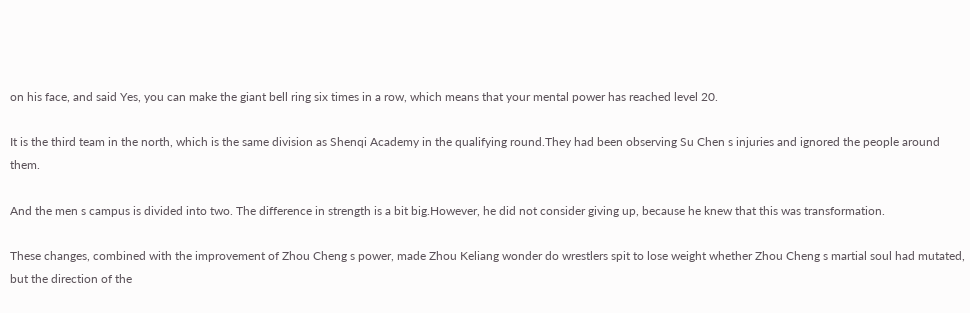on his face, and said Yes, you can make the giant bell ring six times in a row, which means that your mental power has reached level 20.

It is the third team in the north, which is the same division as Shenqi Academy in the qualifying round.They had been observing Su Chen s injuries and ignored the people around them.

And the men s campus is divided into two. The difference in strength is a bit big.However, he did not consider giving up, because he knew that this was transformation.

These changes, combined with the improvement of Zhou Cheng s power, made Zhou Keliang wonder do wrestlers spit to lose weight whether Zhou Cheng s martial soul had mutated, but the direction of the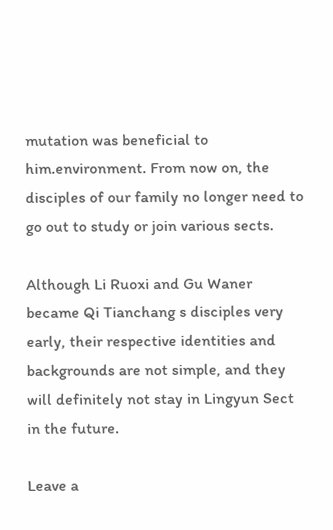mutation was beneficial to him.environment. From now on, the disciples of our family no longer need to go out to study or join various sects.

Although Li Ruoxi and Gu Waner became Qi Tianchang s disciples very early, their respective identities and backgrounds are not simple, and they will definitely not stay in Lingyun Sect in the future.

Leave a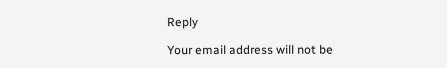Reply

Your email address will not be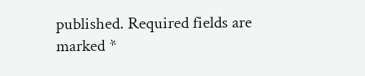published. Required fields are marked *